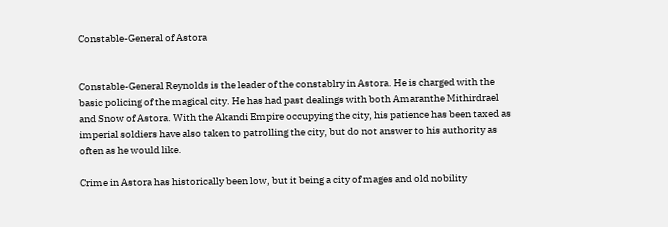Constable-General of Astora


Constable-General Reynolds is the leader of the constablry in Astora. He is charged with the basic policing of the magical city. He has had past dealings with both Amaranthe Mithirdrael and Snow of Astora. With the Akandi Empire occupying the city, his patience has been taxed as imperial soldiers have also taken to patrolling the city, but do not answer to his authority as often as he would like.

Crime in Astora has historically been low, but it being a city of mages and old nobility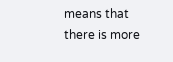means that there is more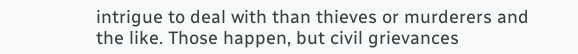intrigue to deal with than thieves or murderers and the like. Those happen, but civil grievances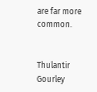are far more common.


Thulantir Gourley